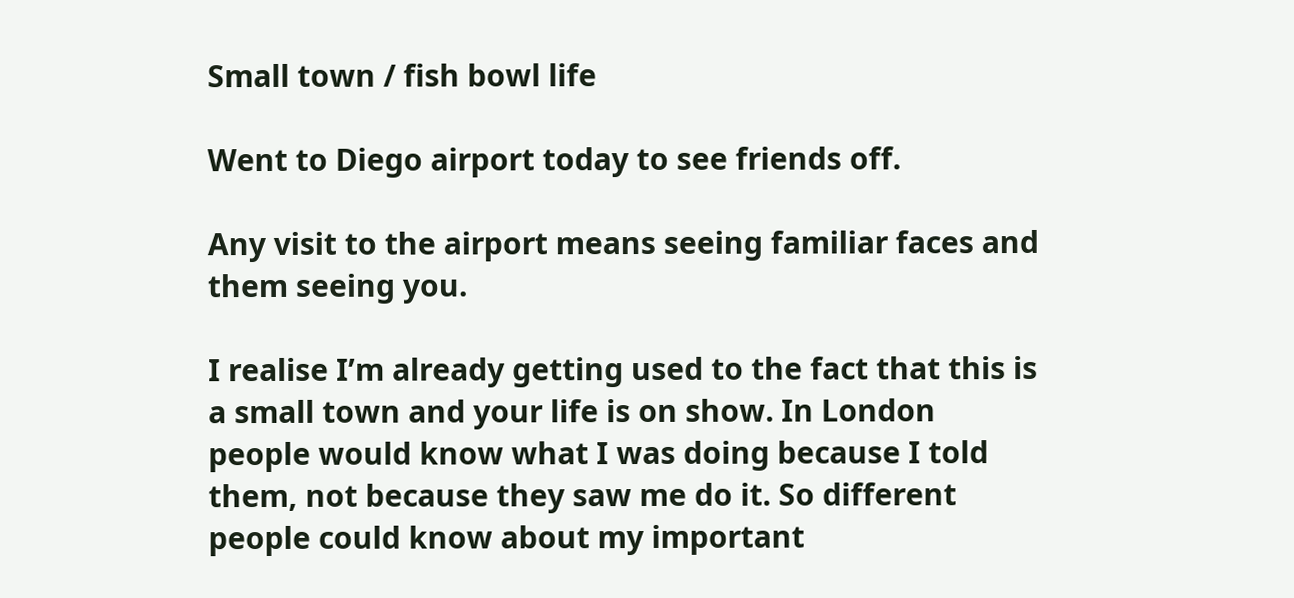Small town / fish bowl life

Went to Diego airport today to see friends off.

Any visit to the airport means seeing familiar faces and them seeing you.

I realise I’m already getting used to the fact that this is a small town and your life is on show. In London people would know what I was doing because I told them, not because they saw me do it. So different people could know about my important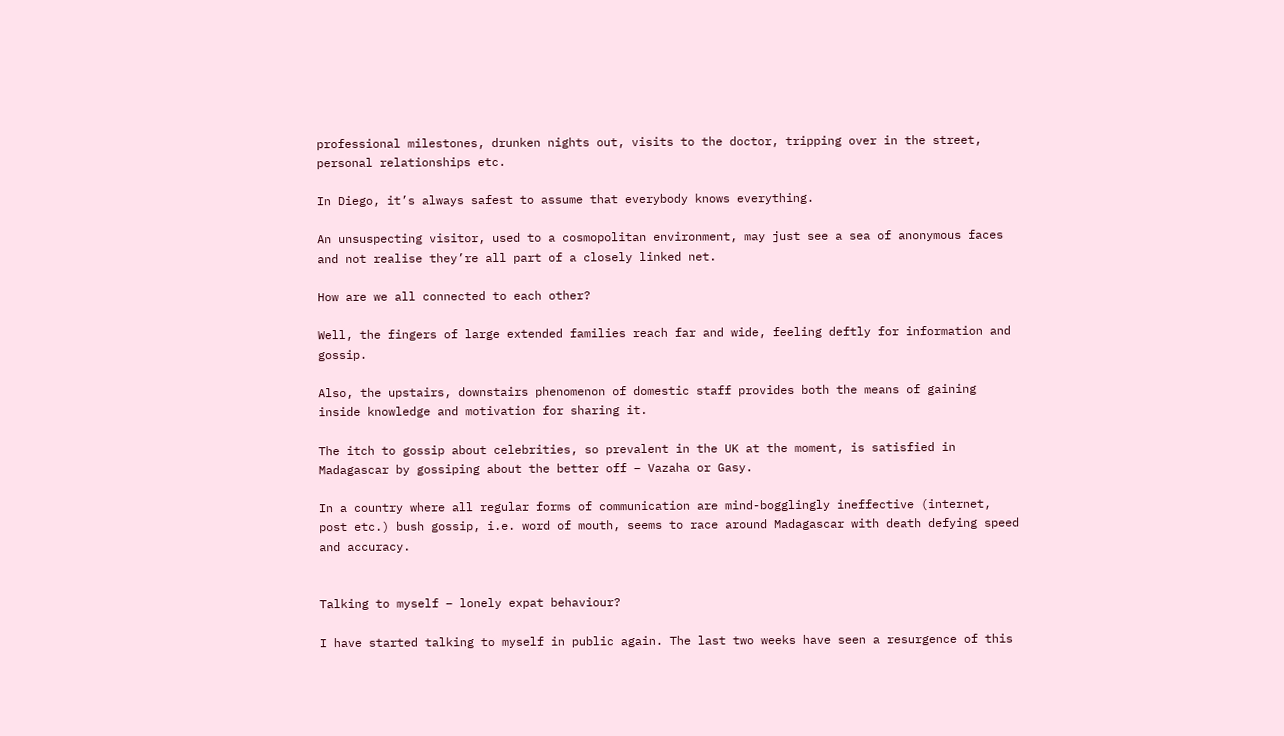professional milestones, drunken nights out, visits to the doctor, tripping over in the street, personal relationships etc.

In Diego, it’s always safest to assume that everybody knows everything.

An unsuspecting visitor, used to a cosmopolitan environment, may just see a sea of anonymous faces and not realise they’re all part of a closely linked net.

How are we all connected to each other?

Well, the fingers of large extended families reach far and wide, feeling deftly for information and gossip.

Also, the upstairs, downstairs phenomenon of domestic staff provides both the means of gaining inside knowledge and motivation for sharing it.

The itch to gossip about celebrities, so prevalent in the UK at the moment, is satisfied in Madagascar by gossiping about the better off – Vazaha or Gasy.

In a country where all regular forms of communication are mind-bogglingly ineffective (internet, post etc.) bush gossip, i.e. word of mouth, seems to race around Madagascar with death defying speed and accuracy.


Talking to myself – lonely expat behaviour?

I have started talking to myself in public again. The last two weeks have seen a resurgence of this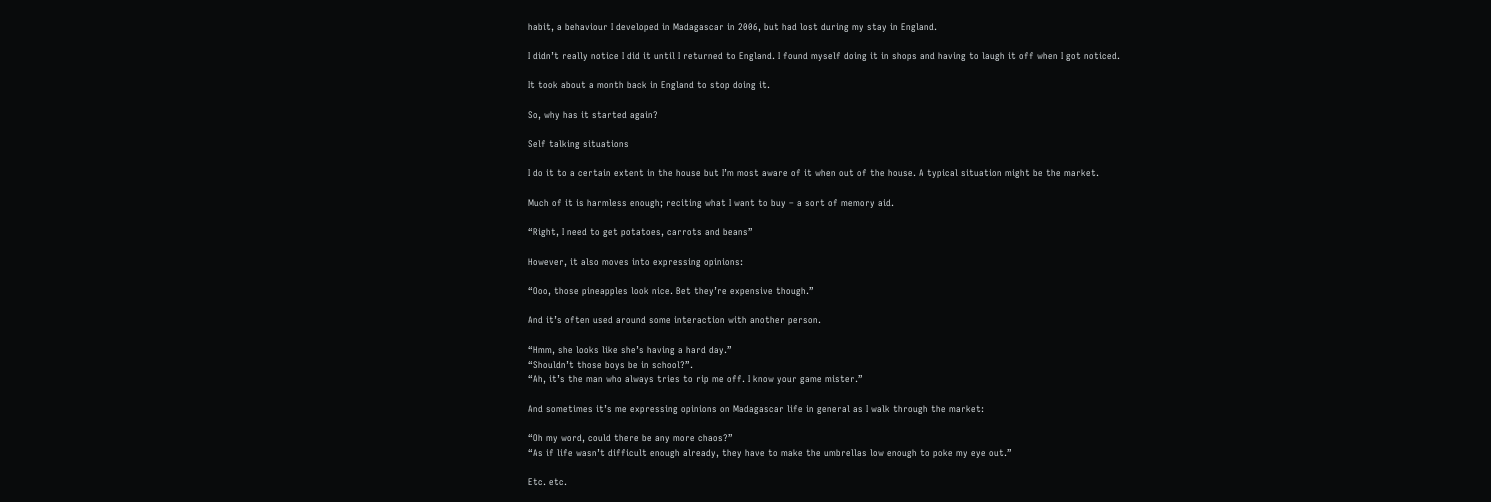habit, a behaviour I developed in Madagascar in 2006, but had lost during my stay in England.

I didn’t really notice I did it until I returned to England. I found myself doing it in shops and having to laugh it off when I got noticed.

It took about a month back in England to stop doing it.

So, why has it started again?

Self talking situations

I do it to a certain extent in the house but I’m most aware of it when out of the house. A typical situation might be the market.

Much of it is harmless enough; reciting what I want to buy – a sort of memory aid.

“Right, I need to get potatoes, carrots and beans”

However, it also moves into expressing opinions:

“Ooo, those pineapples look nice. Bet they’re expensive though.”

And it’s often used around some interaction with another person.

“Hmm, she looks like she’s having a hard day.”
“Shouldn’t those boys be in school?”.
“Ah, it’s the man who always tries to rip me off. I know your game mister.”

And sometimes it’s me expressing opinions on Madagascar life in general as I walk through the market:

“Oh my word, could there be any more chaos?”
“As if life wasn’t difficult enough already, they have to make the umbrellas low enough to poke my eye out.”

Etc. etc.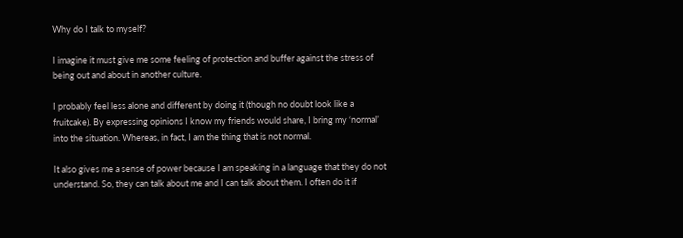Why do I talk to myself?

I imagine it must give me some feeling of protection and buffer against the stress of being out and about in another culture.

I probably feel less alone and different by doing it (though no doubt look like a fruitcake). By expressing opinions I know my friends would share, I bring my ‘normal’ into the situation. Whereas, in fact, I am the thing that is not normal.

It also gives me a sense of power because I am speaking in a language that they do not understand. So, they can talk about me and I can talk about them. I often do it if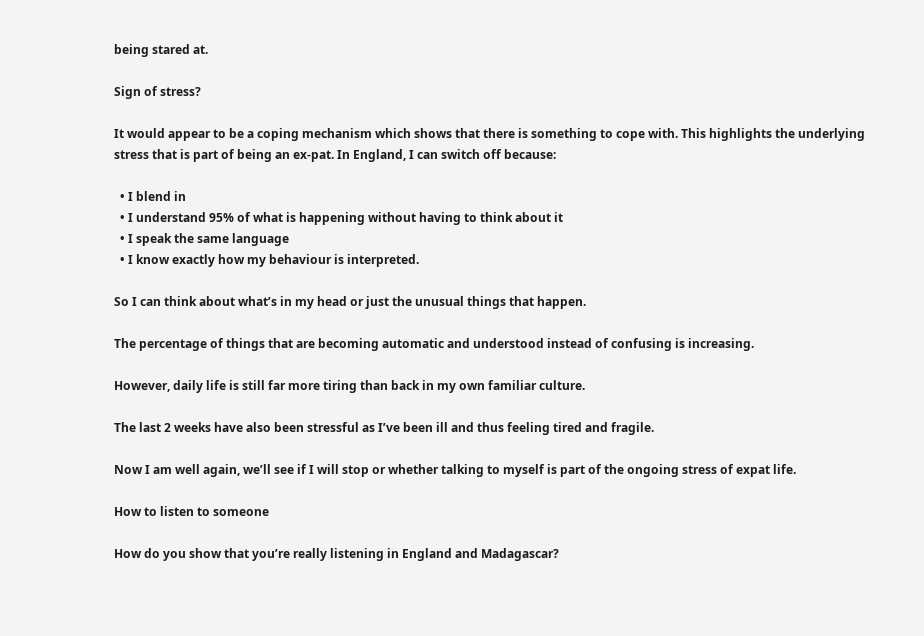being stared at.

Sign of stress?

It would appear to be a coping mechanism which shows that there is something to cope with. This highlights the underlying stress that is part of being an ex-pat. In England, I can switch off because:

  • I blend in
  • I understand 95% of what is happening without having to think about it
  • I speak the same language
  • I know exactly how my behaviour is interpreted.

So I can think about what’s in my head or just the unusual things that happen.

The percentage of things that are becoming automatic and understood instead of confusing is increasing.

However, daily life is still far more tiring than back in my own familiar culture.

The last 2 weeks have also been stressful as I’ve been ill and thus feeling tired and fragile.

Now I am well again, we’ll see if I will stop or whether talking to myself is part of the ongoing stress of expat life.

How to listen to someone

How do you show that you’re really listening in England and Madagascar?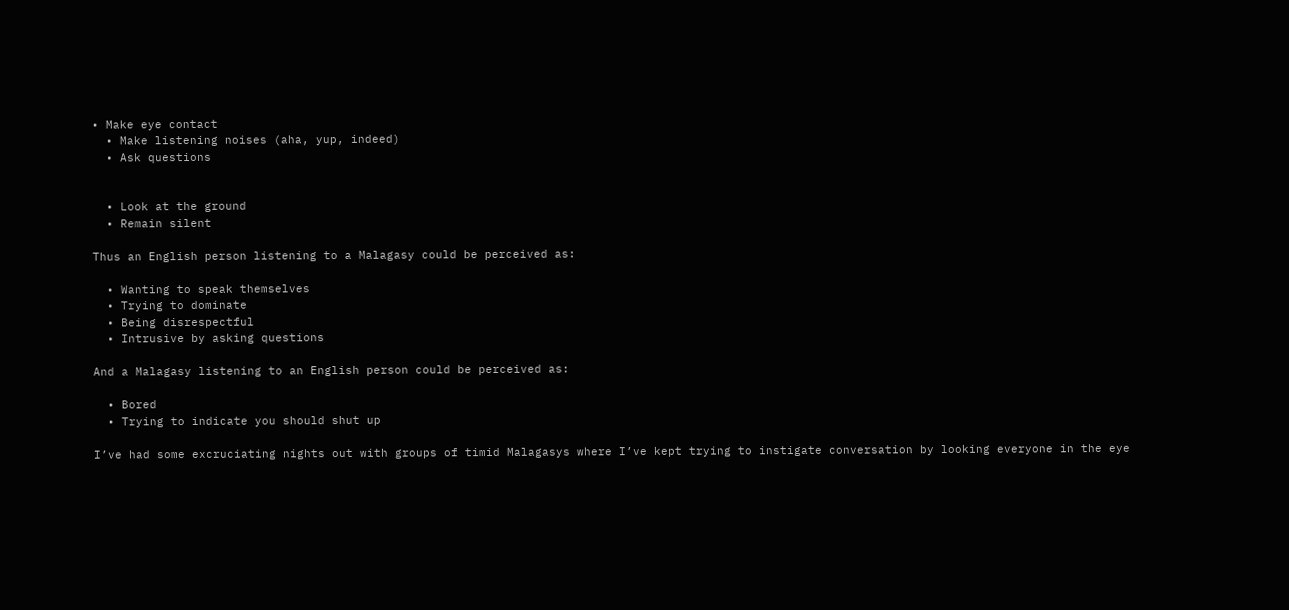• Make eye contact
  • Make listening noises (aha, yup, indeed)
  • Ask questions


  • Look at the ground
  • Remain silent

Thus an English person listening to a Malagasy could be perceived as:

  • Wanting to speak themselves
  • Trying to dominate
  • Being disrespectful
  • Intrusive by asking questions

And a Malagasy listening to an English person could be perceived as:

  • Bored
  • Trying to indicate you should shut up

I’ve had some excruciating nights out with groups of timid Malagasys where I’ve kept trying to instigate conversation by looking everyone in the eye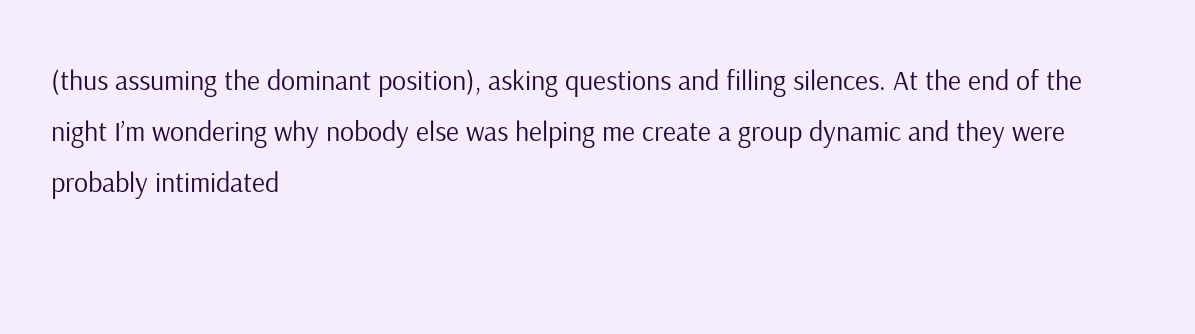(thus assuming the dominant position), asking questions and filling silences. At the end of the night I’m wondering why nobody else was helping me create a group dynamic and they were probably intimidated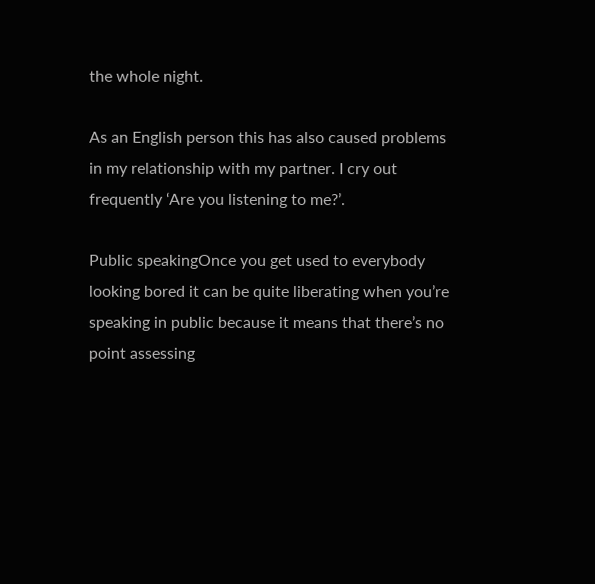the whole night.

As an English person this has also caused problems in my relationship with my partner. I cry out frequently ‘Are you listening to me?’.

Public speakingOnce you get used to everybody looking bored it can be quite liberating when you’re speaking in public because it means that there’s no point assessing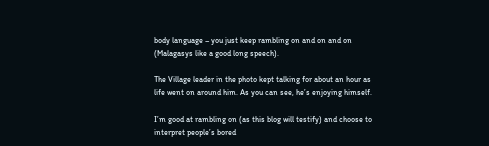body language – you just keep rambling on and on and on (Malagasys like a good long speech).

The Village leader in the photo kept talking for about an hour as life went on around him. As you can see, he’s enjoying himself.

I’m good at rambling on (as this blog will testify) and choose to interpret people’s bored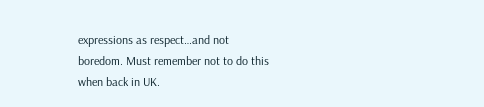expressions as respect…and not boredom. Must remember not to do this when back in UK.